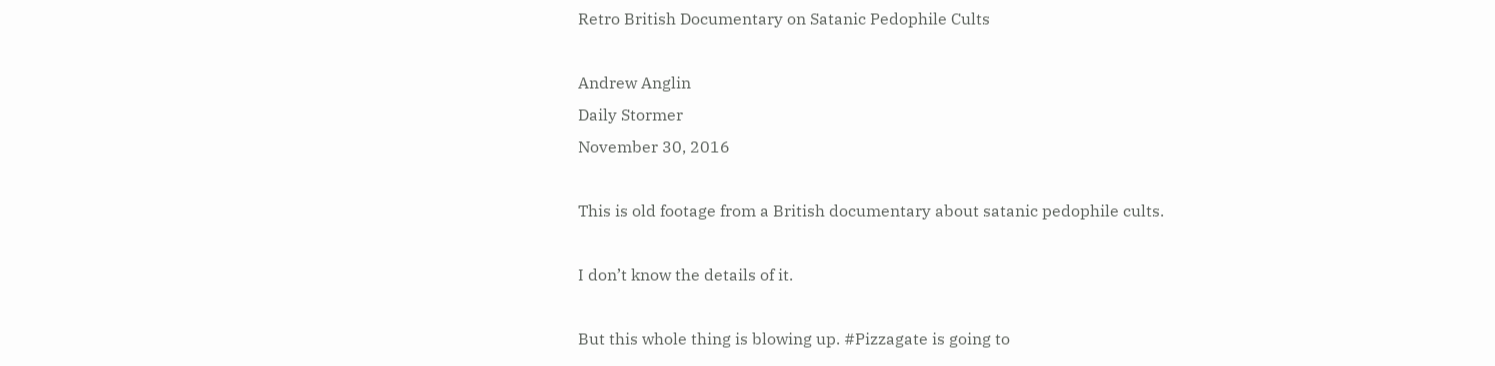Retro British Documentary on Satanic Pedophile Cults

Andrew Anglin
Daily Stormer
November 30, 2016

This is old footage from a British documentary about satanic pedophile cults.

I don’t know the details of it.

But this whole thing is blowing up. #Pizzagate is going to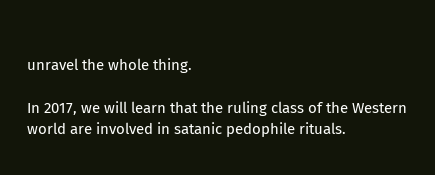unravel the whole thing.

In 2017, we will learn that the ruling class of the Western world are involved in satanic pedophile rituals.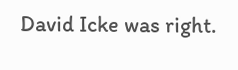David Icke was right.